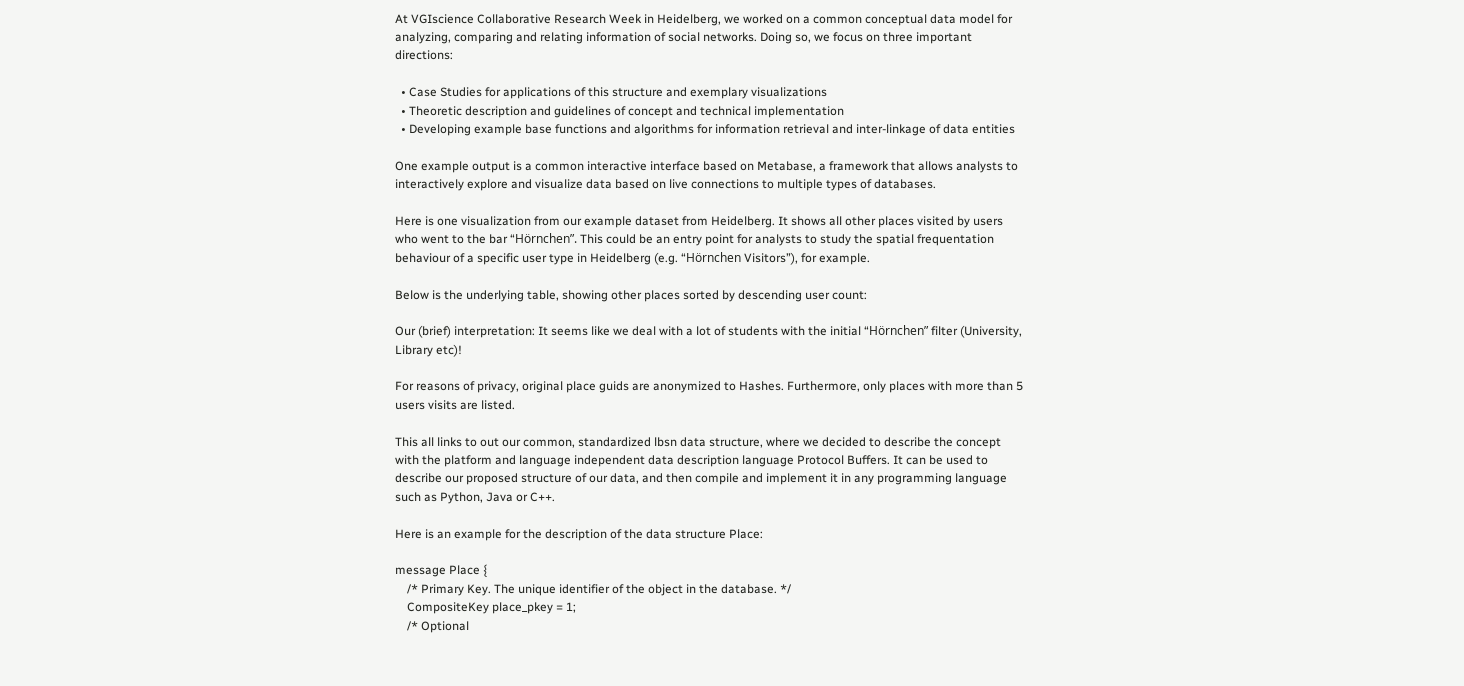At VGIscience Collaborative Research Week in Heidelberg, we worked on a common conceptual data model for analyzing, comparing and relating information of social networks. Doing so, we focus on three important directions:

  • Case Studies for applications of this structure and exemplary visualizations
  • Theoretic description and guidelines of concept and technical implementation
  • Developing example base functions and algorithms for information retrieval and inter-linkage of data entities

One example output is a common interactive interface based on Metabase, a framework that allows analysts to interactively explore and visualize data based on live connections to multiple types of databases.

Here is one visualization from our example dataset from Heidelberg. It shows all other places visited by users who went to the bar “Hörnchen”. This could be an entry point for analysts to study the spatial frequentation behaviour of a specific user type in Heidelberg (e.g. “Hörnchen Visitors”), for example.

Below is the underlying table, showing other places sorted by descending user count:

Our (brief) interpretation: It seems like we deal with a lot of students with the initial “Hörnchen” filter (University, Library etc)!

For reasons of privacy, original place guids are anonymized to Hashes. Furthermore, only places with more than 5 users visits are listed.

This all links to out our common, standardized lbsn data structure, where we decided to describe the concept with the platform and language independent data description language Protocol Buffers. It can be used to describe our proposed structure of our data, and then compile and implement it in any programming language such as Python, Java or C++.

Here is an example for the description of the data structure Place:

message Place {
    /* Primary Key. The unique identifier of the object in the database. */
    CompositeKey place_pkey = 1;
    /* Optional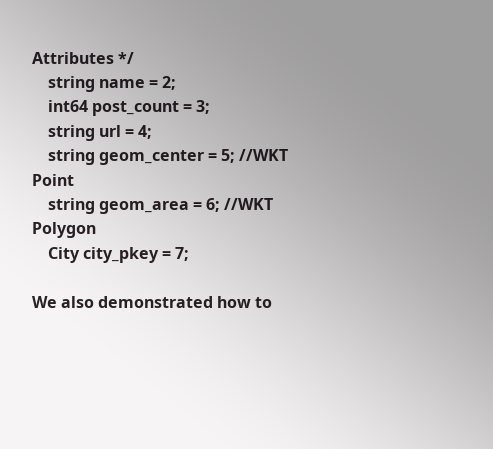Attributes */
    string name = 2;
    int64 post_count = 3;
    string url = 4;
    string geom_center = 5; //WKT Point
    string geom_area = 6; //WKT Polygon
    City city_pkey = 7;

We also demonstrated how to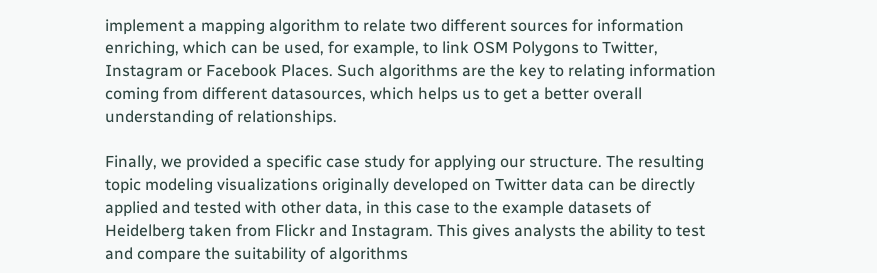implement a mapping algorithm to relate two different sources for information enriching, which can be used, for example, to link OSM Polygons to Twitter, Instagram or Facebook Places. Such algorithms are the key to relating information coming from different datasources, which helps us to get a better overall understanding of relationships.

Finally, we provided a specific case study for applying our structure. The resulting topic modeling visualizations originally developed on Twitter data can be directly applied and tested with other data, in this case to the example datasets of Heidelberg taken from Flickr and Instagram. This gives analysts the ability to test and compare the suitability of algorithms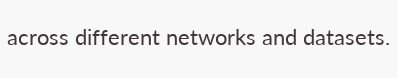across different networks and datasets.